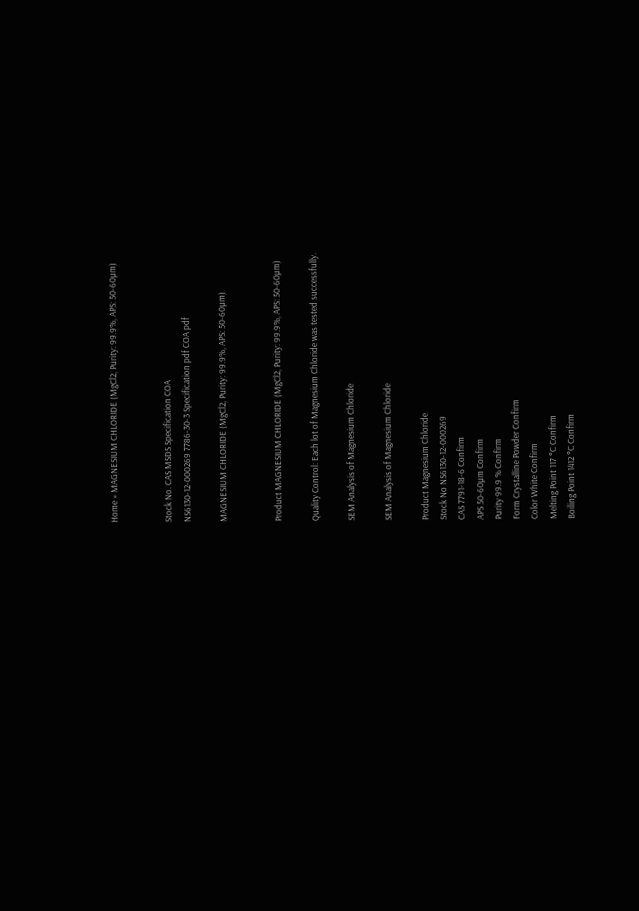Home » MAGNESIUM CHLORIDE (MgCl2, Purity: 99.9%, APS: 50-60µm)


Stock No. CAS MSDS Specification COA
NS6130-12-000269 7786-30-3 Specification pdf COA pdf

MAGNESIUM CHLORIDE (MgCl2, Purity: 99.9%, APS: 50-60µm)


Product MAGNESIUM CHLORIDE (MgCl2, Purity: 99.9%, APS: 50-60µm)

Quality Control: Each lot of Magnesium Chloride was tested successfully.

SEM Analysis of Magnesium Chloride

SEM Analysis of Magnesium Chloride

Product Magnesium Chloride
Stock No NS6130-12-000269
CAS 7791-18-6 Confirm
APS 50-60µm Confirm
Purity 99.9 % Confirm
Form Crystalline Powder Confirm
Color White Confirm
Melting Point 117 °C Confirm
Boiling Point 1412 °C Confirm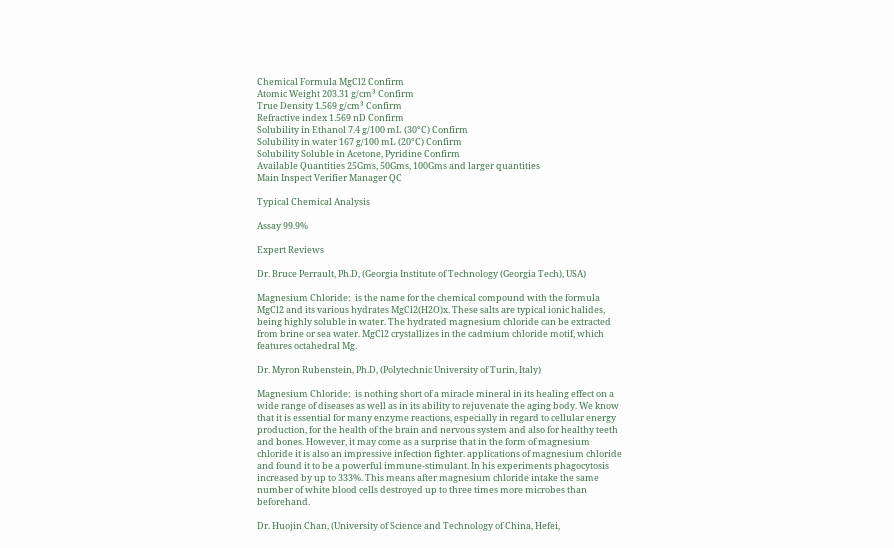Chemical Formula MgCl2 Confirm
Atomic Weight 203.31 g/cm³ Confirm
True Density 1.569 g/cm³ Confirm
Refractive index 1.569 nD Confirm
Solubility in Ethanol 7.4 g/100 mL (30°C) Confirm
Solubility in water 167 g/100 mL (20°C) Confirm
Solubility Soluble in Acetone, Pyridine Confirm
Available Quantities 25Gms, 50Gms, 100Gms and larger quantities
Main Inspect Verifier Manager QC

Typical Chemical Analysis

Assay 99.9%

Expert Reviews

Dr. Bruce Perrault, Ph.D, (Georgia Institute of Technology (Georgia Tech), USA)

Magnesium Chloride:  is the name for the chemical compound with the formula MgCl2 and its various hydrates MgCl2(H2O)x. These salts are typical ionic halides, being highly soluble in water. The hydrated magnesium chloride can be extracted from brine or sea water. MgCl2 crystallizes in the cadmium chloride motif, which features octahedral Mg.

Dr. Myron Rubenstein, Ph.D, (Polytechnic University of Turin, Italy)

Magnesium Chloride:  is nothing short of a miracle mineral in its healing effect on a wide range of diseases as well as in its ability to rejuvenate the aging body. We know that it is essential for many enzyme reactions, especially in regard to cellular energy production, for the health of the brain and nervous system and also for healthy teeth and bones. However, it may come as a surprise that in the form of magnesium chloride it is also an impressive infection fighter. applications of magnesium chloride and found it to be a powerful immune-stimulant. In his experiments phagocytosis increased by up to 333%. This means after magnesium chloride intake the same number of white blood cells destroyed up to three times more microbes than beforehand.

Dr. Huojin Chan, (University of Science and Technology of China, Hefei,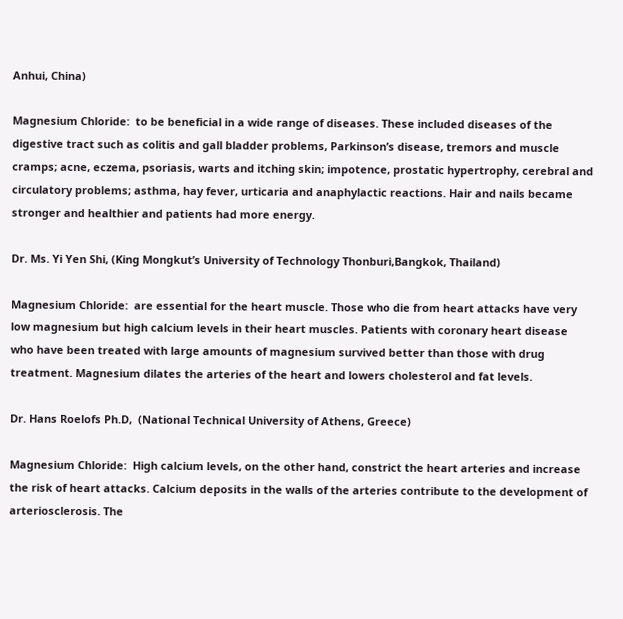Anhui, China)

Magnesium Chloride:  to be beneficial in a wide range of diseases. These included diseases of the digestive tract such as colitis and gall bladder problems, Parkinson’s disease, tremors and muscle cramps; acne, eczema, psoriasis, warts and itching skin; impotence, prostatic hypertrophy, cerebral and circulatory problems; asthma, hay fever, urticaria and anaphylactic reactions. Hair and nails became stronger and healthier and patients had more energy.

Dr. Ms. Yi Yen Shi, (King Mongkut’s University of Technology Thonburi,Bangkok, Thailand)

Magnesium Chloride:  are essential for the heart muscle. Those who die from heart attacks have very low magnesium but high calcium levels in their heart muscles. Patients with coronary heart disease who have been treated with large amounts of magnesium survived better than those with drug treatment. Magnesium dilates the arteries of the heart and lowers cholesterol and fat levels.

Dr. Hans Roelofs Ph.D,  (National Technical University of Athens, Greece)

Magnesium Chloride:  High calcium levels, on the other hand, constrict the heart arteries and increase the risk of heart attacks. Calcium deposits in the walls of the arteries contribute to the development of arteriosclerosis. The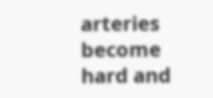arteries become hard and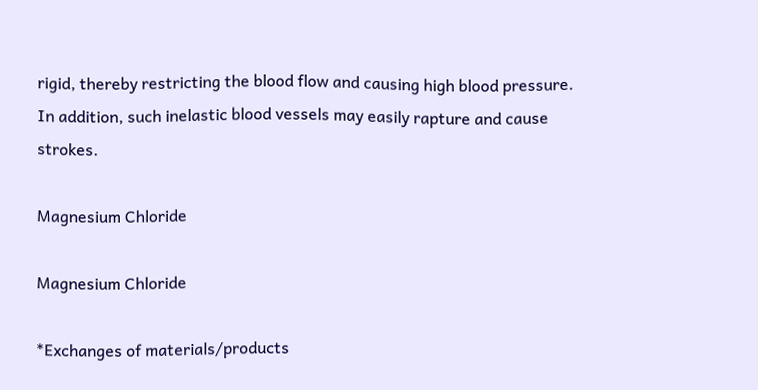rigid, thereby restricting the blood flow and causing high blood pressure. In addition, such inelastic blood vessels may easily rapture and cause strokes.

Magnesium Chloride

Magnesium Chloride

*Exchanges of materials/products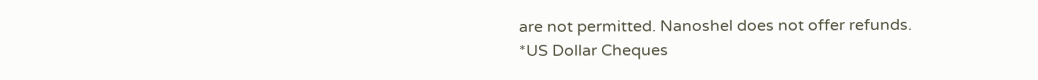are not permitted. Nanoshel does not offer refunds.
*US Dollar Cheques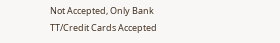Not Accepted, Only Bank TT/Credit Cards Accepted